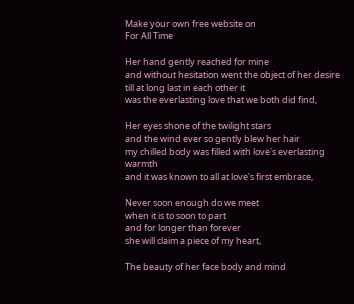Make your own free website on
For All Time

Her hand gently reached for mine
and without hesitation went the object of her desire
till at long last in each other it
was the everlasting love that we both did find,

Her eyes shone of the twilight stars
and the wind ever so gently blew her hair
my chilled body was filled with love's everlasting warmth
and it was known to all at love's first embrace,

Never soon enough do we meet
when it is to soon to part
and for longer than forever
she will claim a piece of my heart,

The beauty of her face body and mind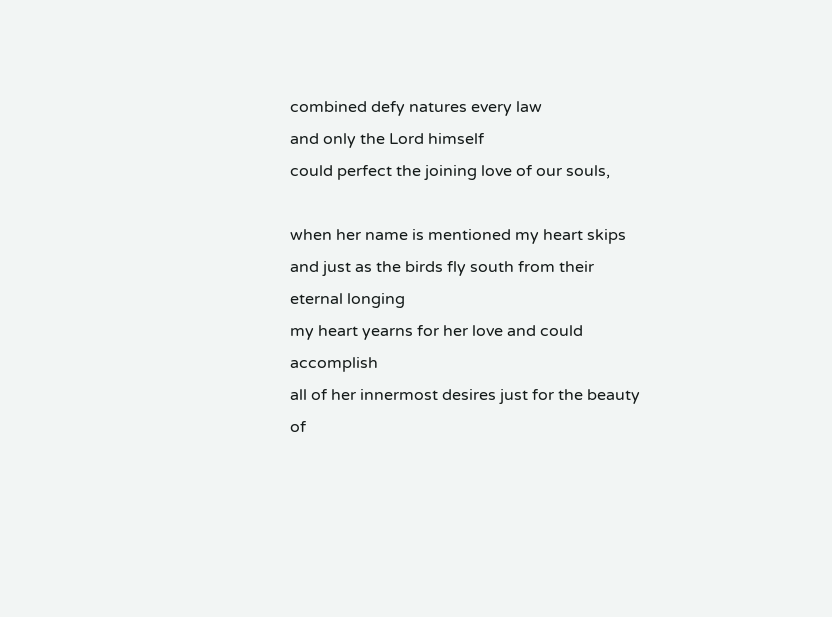combined defy natures every law
and only the Lord himself
could perfect the joining love of our souls,

when her name is mentioned my heart skips
and just as the birds fly south from their eternal longing
my heart yearns for her love and could accomplish
all of her innermost desires just for the beauty of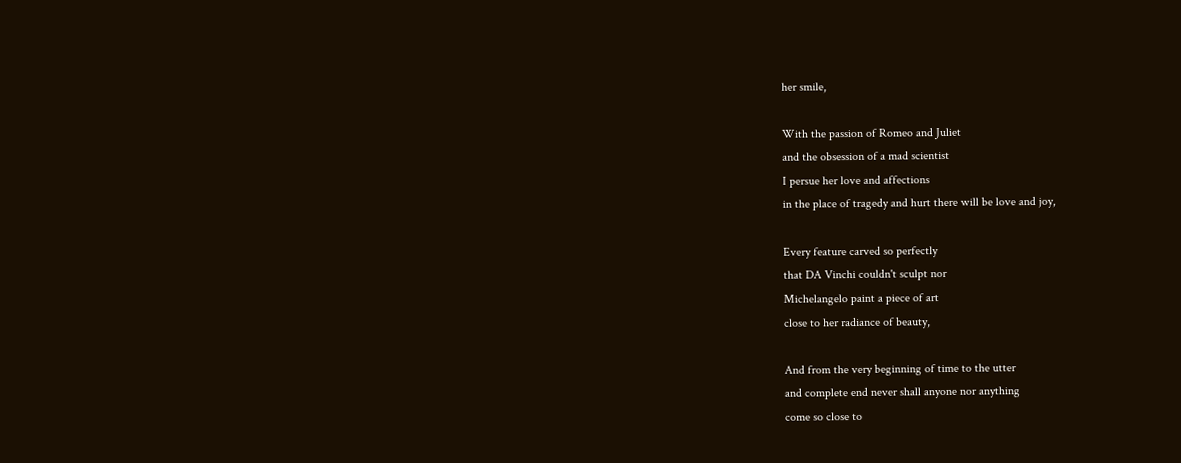her smile,

With the passion of Romeo and Juliet
and the obsession of a mad scientist
I persue her love and affections
in the place of tragedy and hurt there will be love and joy,

Every feature carved so perfectly
that DA Vinchi couldn't sculpt nor
Michelangelo paint a piece of art
close to her radiance of beauty,

And from the very beginning of time to the utter
and complete end never shall anyone nor anything
come so close to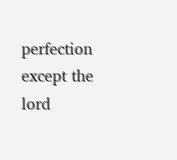perfection except the lord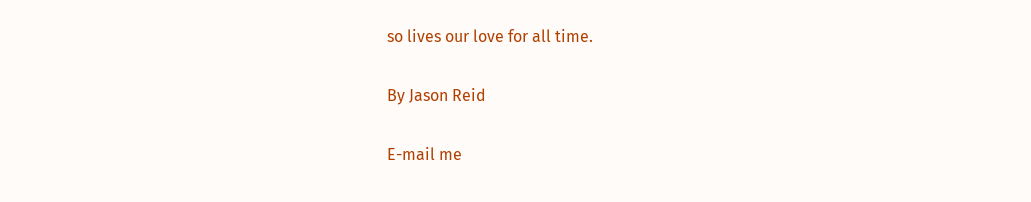so lives our love for all time.

By Jason Reid

E-mail me